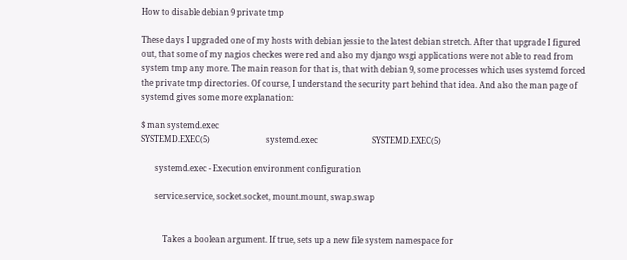How to disable debian 9 private tmp

These days I upgraded one of my hosts with debian jessie to the latest debian stretch. After that upgrade I figured out, that some of my nagios checkes were red and also my django wsgi applications were not able to read from system tmp any more. The main reason for that is, that with debian 9, some processes which uses systemd forced the private tmp directories. Of course, I understand the security part behind that idea. And also the man page of systemd gives some more explanation:

$ man systemd.exec
SYSTEMD.EXEC(5)                            systemd.exec                           SYSTEMD.EXEC(5)

       systemd.exec - Execution environment configuration

       service.service, socket.socket, mount.mount, swap.swap


           Takes a boolean argument. If true, sets up a new file system namespace for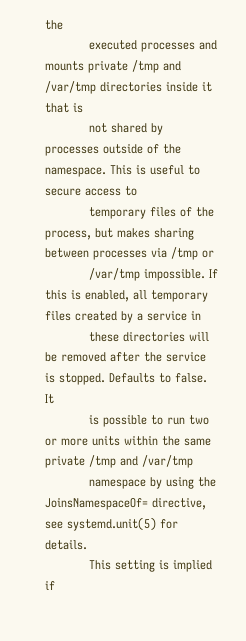the
           executed processes and mounts private /tmp and /var/tmp directories inside it that is
           not shared by processes outside of the namespace. This is useful to secure access to
           temporary files of the process, but makes sharing between processes via /tmp or
           /var/tmp impossible. If this is enabled, all temporary files created by a service in
           these directories will be removed after the service is stopped. Defaults to false. It
           is possible to run two or more units within the same private /tmp and /var/tmp
           namespace by using the JoinsNamespaceOf= directive, see systemd.unit(5) for details.
           This setting is implied if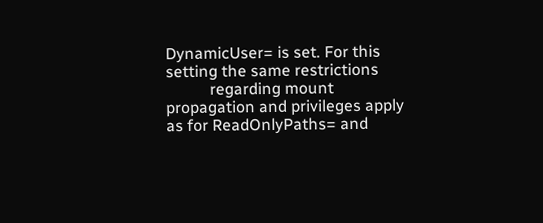DynamicUser= is set. For this setting the same restrictions
           regarding mount propagation and privileges apply as for ReadOnlyPaths= and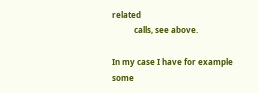related
           calls, see above.

In my case I have for example some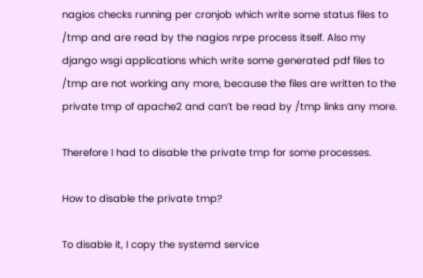nagios checks running per cronjob which write some status files to /tmp and are read by the nagios nrpe process itself. Also my django wsgi applications which write some generated pdf files to /tmp are not working any more, because the files are written to the private tmp of apache2 and can’t be read by /tmp links any more.

Therefore I had to disable the private tmp for some processes.

How to disable the private tmp?

To disable it, I copy the systemd service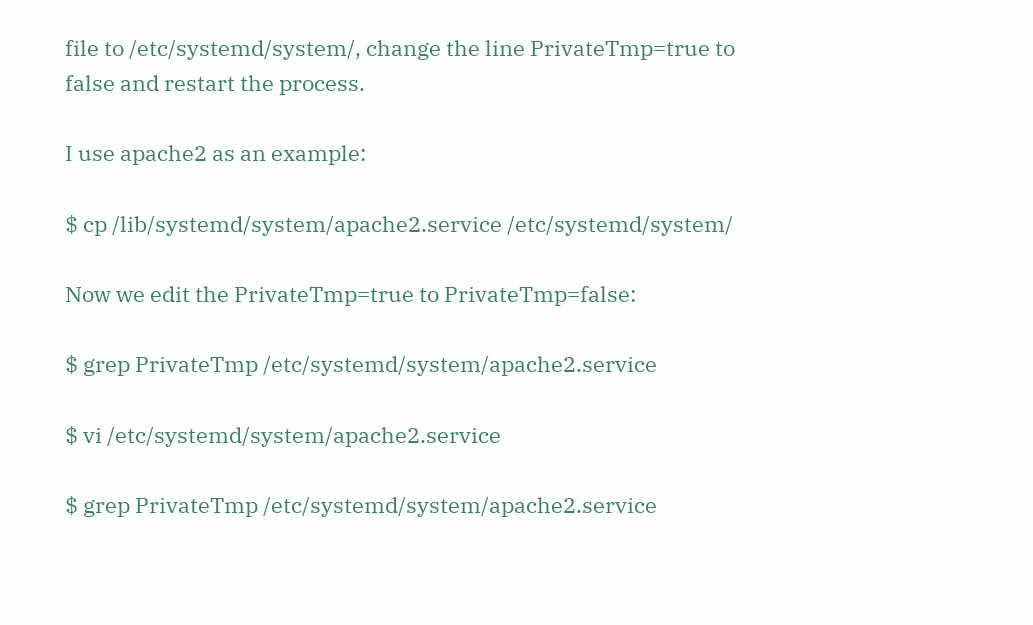file to /etc/systemd/system/, change the line PrivateTmp=true to false and restart the process.

I use apache2 as an example:

$ cp /lib/systemd/system/apache2.service /etc/systemd/system/

Now we edit the PrivateTmp=true to PrivateTmp=false:

$ grep PrivateTmp /etc/systemd/system/apache2.service

$ vi /etc/systemd/system/apache2.service

$ grep PrivateTmp /etc/systemd/system/apache2.service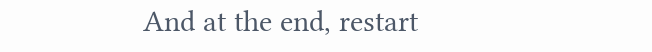And at the end, restart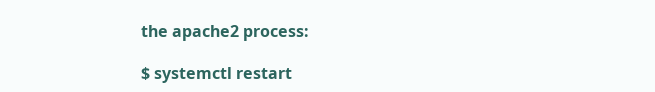the apache2 process:

$ systemctl restart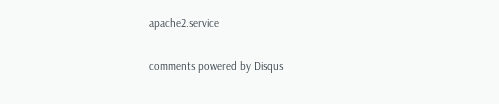apache2.service

comments powered by Disqus